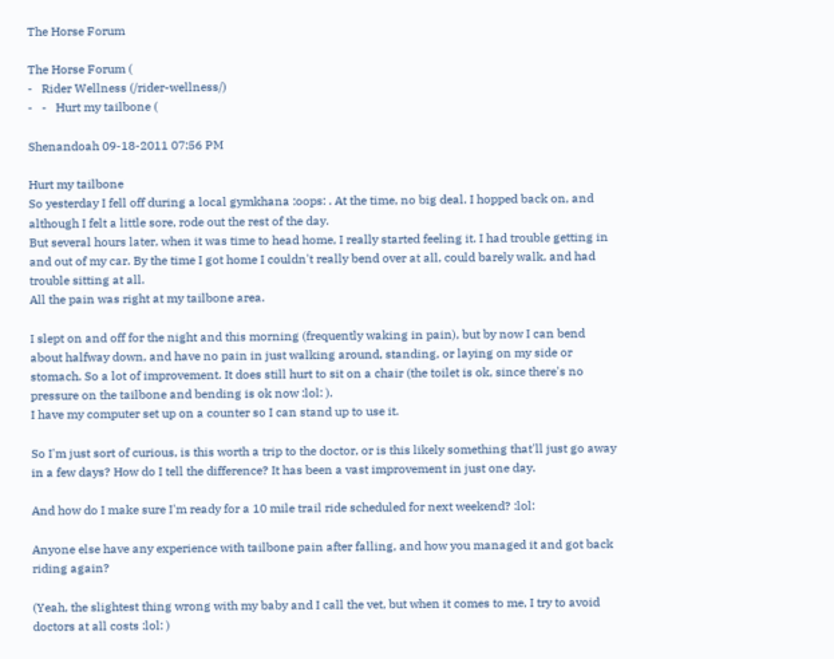The Horse Forum

The Horse Forum (
-   Rider Wellness (/rider-wellness/)
-   -   Hurt my tailbone (

Shenandoah 09-18-2011 07:56 PM

Hurt my tailbone
So yesterday I fell off during a local gymkhana :oops: . At the time, no big deal. I hopped back on, and although I felt a little sore, rode out the rest of the day.
But several hours later, when it was time to head home, I really started feeling it. I had trouble getting in and out of my car. By the time I got home I couldn't really bend over at all, could barely walk, and had trouble sitting at all.
All the pain was right at my tailbone area.

I slept on and off for the night and this morning (frequently waking in pain), but by now I can bend about halfway down, and have no pain in just walking around, standing, or laying on my side or stomach. So a lot of improvement. It does still hurt to sit on a chair (the toilet is ok, since there's no pressure on the tailbone and bending is ok now :lol: ).
I have my computer set up on a counter so I can stand up to use it.

So I'm just sort of curious, is this worth a trip to the doctor, or is this likely something that'll just go away in a few days? How do I tell the difference? It has been a vast improvement in just one day.

And how do I make sure I'm ready for a 10 mile trail ride scheduled for next weekend? :lol:

Anyone else have any experience with tailbone pain after falling, and how you managed it and got back riding again?

(Yeah, the slightest thing wrong with my baby and I call the vet, but when it comes to me, I try to avoid doctors at all costs :lol: )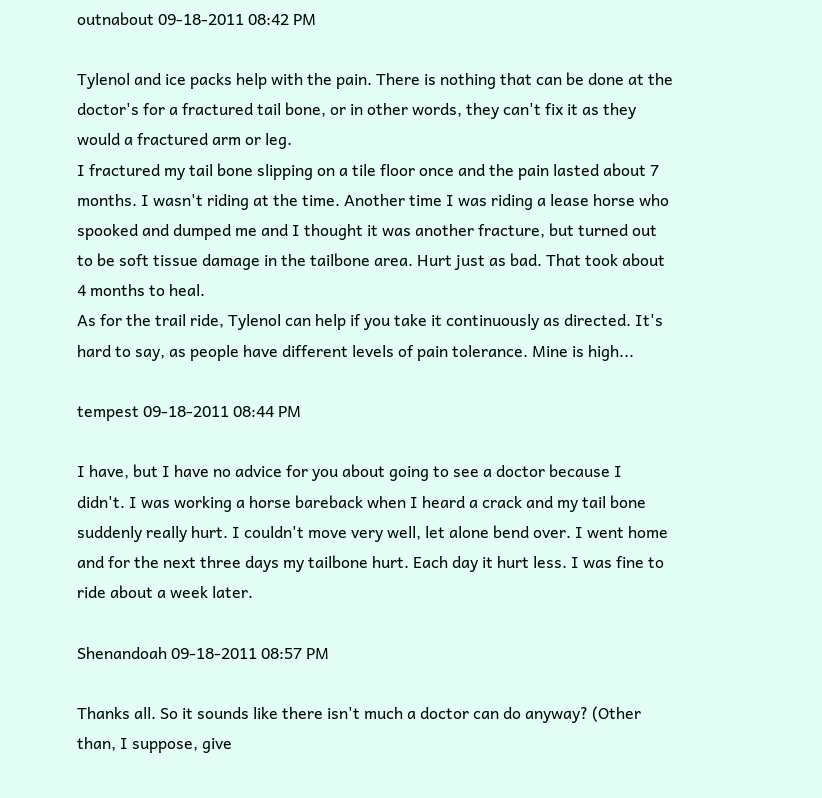outnabout 09-18-2011 08:42 PM

Tylenol and ice packs help with the pain. There is nothing that can be done at the doctor's for a fractured tail bone, or in other words, they can't fix it as they would a fractured arm or leg.
I fractured my tail bone slipping on a tile floor once and the pain lasted about 7 months. I wasn't riding at the time. Another time I was riding a lease horse who spooked and dumped me and I thought it was another fracture, but turned out to be soft tissue damage in the tailbone area. Hurt just as bad. That took about 4 months to heal.
As for the trail ride, Tylenol can help if you take it continuously as directed. It's hard to say, as people have different levels of pain tolerance. Mine is high...

tempest 09-18-2011 08:44 PM

I have, but I have no advice for you about going to see a doctor because I didn't. I was working a horse bareback when I heard a crack and my tail bone suddenly really hurt. I couldn't move very well, let alone bend over. I went home and for the next three days my tailbone hurt. Each day it hurt less. I was fine to ride about a week later.

Shenandoah 09-18-2011 08:57 PM

Thanks all. So it sounds like there isn't much a doctor can do anyway? (Other than, I suppose, give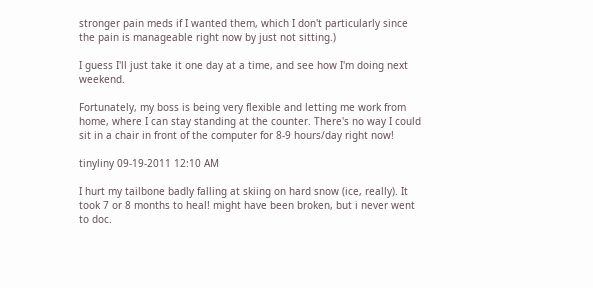stronger pain meds if I wanted them, which I don't particularly since the pain is manageable right now by just not sitting.)

I guess I'll just take it one day at a time, and see how I'm doing next weekend.

Fortunately, my boss is being very flexible and letting me work from home, where I can stay standing at the counter. There's no way I could sit in a chair in front of the computer for 8-9 hours/day right now!

tinyliny 09-19-2011 12:10 AM

I hurt my tailbone badly falling at skiing on hard snow (ice, really). It took 7 or 8 months to heal! might have been broken, but i never went to doc.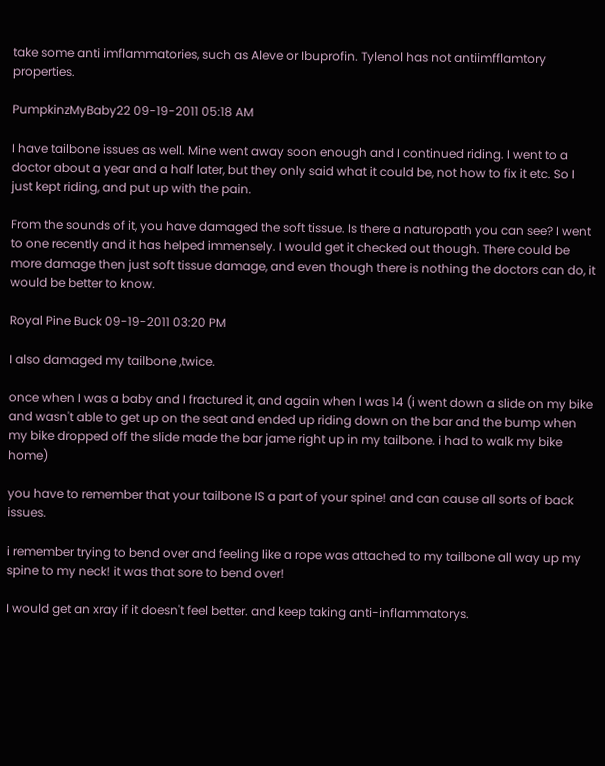take some anti imflammatories, such as Aleve or Ibuprofin. Tylenol has not antiimfflamtory properties.

PumpkinzMyBaby22 09-19-2011 05:18 AM

I have tailbone issues as well. Mine went away soon enough and I continued riding. I went to a doctor about a year and a half later, but they only said what it could be, not how to fix it etc. So I just kept riding, and put up with the pain.

From the sounds of it, you have damaged the soft tissue. Is there a naturopath you can see? I went to one recently and it has helped immensely. I would get it checked out though. There could be more damage then just soft tissue damage, and even though there is nothing the doctors can do, it would be better to know.

Royal Pine Buck 09-19-2011 03:20 PM

I also damaged my tailbone ,twice.

once when I was a baby and I fractured it, and again when I was 14 (i went down a slide on my bike and wasn't able to get up on the seat and ended up riding down on the bar and the bump when my bike dropped off the slide made the bar jame right up in my tailbone. i had to walk my bike home)

you have to remember that your tailbone IS a part of your spine! and can cause all sorts of back issues.

i remember trying to bend over and feeling like a rope was attached to my tailbone all way up my spine to my neck! it was that sore to bend over!

I would get an xray if it doesn't feel better. and keep taking anti-inflammatorys.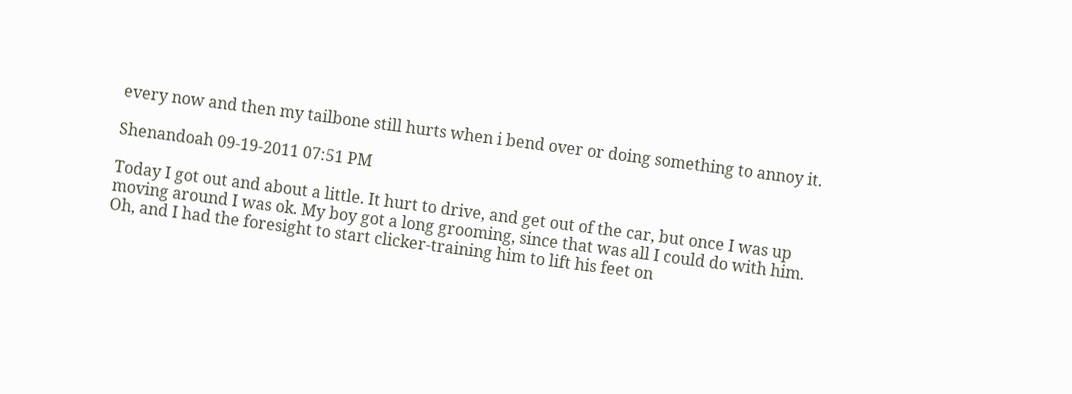every now and then my tailbone still hurts when i bend over or doing something to annoy it.

Shenandoah 09-19-2011 07:51 PM

Today I got out and about a little. It hurt to drive, and get out of the car, but once I was up moving around I was ok. My boy got a long grooming, since that was all I could do with him. Oh, and I had the foresight to start clicker-training him to lift his feet on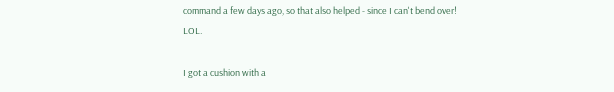command a few days ago, so that also helped - since I can't bend over! LOL.

I got a cushion with a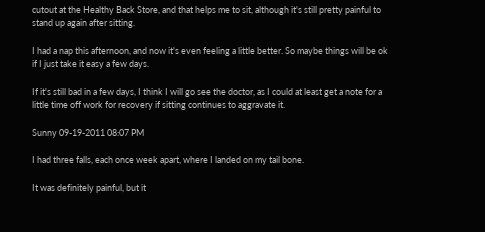cutout at the Healthy Back Store, and that helps me to sit, although it's still pretty painful to stand up again after sitting.

I had a nap this afternoon, and now it's even feeling a little better. So maybe things will be ok if I just take it easy a few days.

If it's still bad in a few days, I think I will go see the doctor, as I could at least get a note for a little time off work for recovery if sitting continues to aggravate it.

Sunny 09-19-2011 08:07 PM

I had three falls, each once week apart, where I landed on my tail bone.

It was definitely painful, but it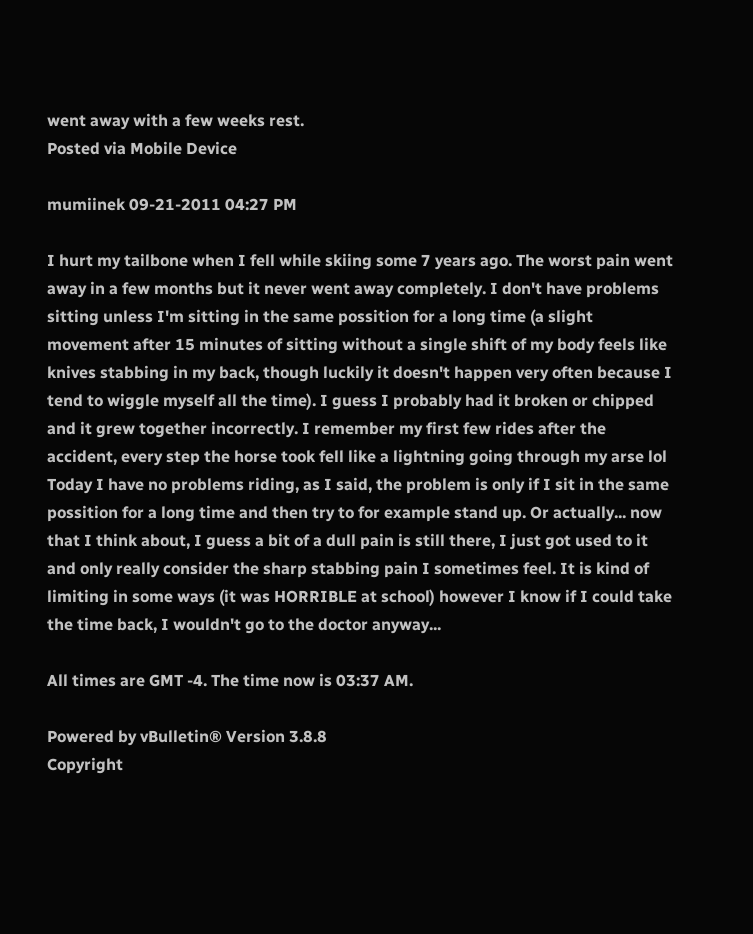went away with a few weeks rest.
Posted via Mobile Device

mumiinek 09-21-2011 04:27 PM

I hurt my tailbone when I fell while skiing some 7 years ago. The worst pain went away in a few months but it never went away completely. I don't have problems sitting unless I'm sitting in the same possition for a long time (a slight movement after 15 minutes of sitting without a single shift of my body feels like knives stabbing in my back, though luckily it doesn't happen very often because I tend to wiggle myself all the time). I guess I probably had it broken or chipped and it grew together incorrectly. I remember my first few rides after the accident, every step the horse took fell like a lightning going through my arse lol Today I have no problems riding, as I said, the problem is only if I sit in the same possition for a long time and then try to for example stand up. Or actually... now that I think about, I guess a bit of a dull pain is still there, I just got used to it and only really consider the sharp stabbing pain I sometimes feel. It is kind of limiting in some ways (it was HORRIBLE at school) however I know if I could take the time back, I wouldn't go to the doctor anyway...

All times are GMT -4. The time now is 03:37 AM.

Powered by vBulletin® Version 3.8.8
Copyright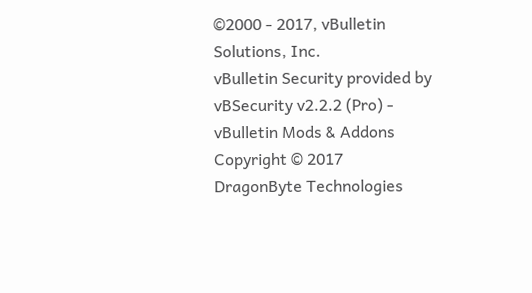©2000 - 2017, vBulletin Solutions, Inc.
vBulletin Security provided by vBSecurity v2.2.2 (Pro) - vBulletin Mods & Addons Copyright © 2017 DragonByte Technologies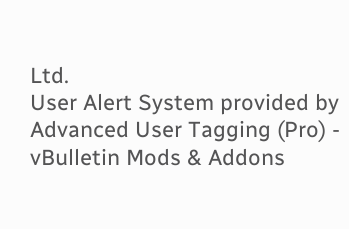Ltd.
User Alert System provided by Advanced User Tagging (Pro) - vBulletin Mods & Addons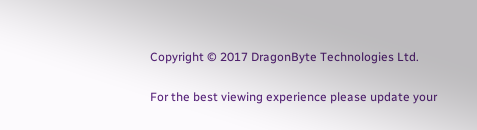Copyright © 2017 DragonByte Technologies Ltd.

For the best viewing experience please update your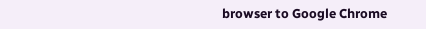browser to Google Chrome